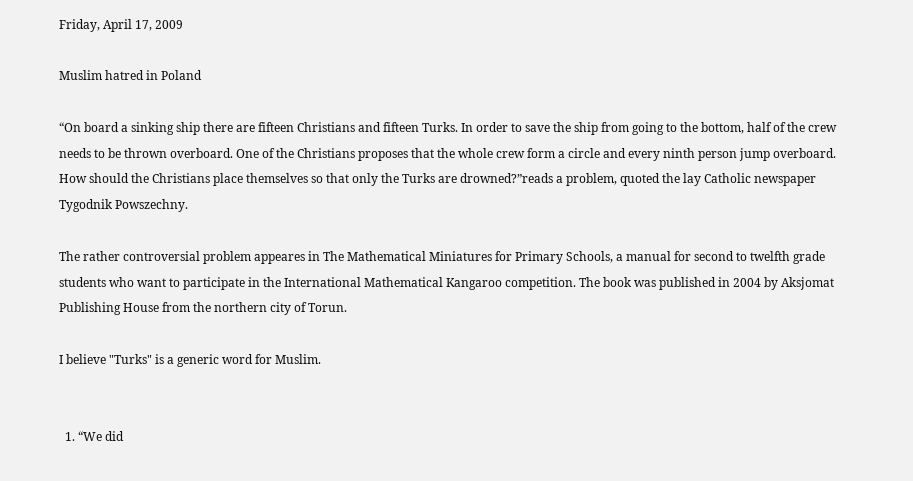Friday, April 17, 2009

Muslim hatred in Poland

“On board a sinking ship there are fifteen Christians and fifteen Turks. In order to save the ship from going to the bottom, half of the crew needs to be thrown overboard. One of the Christians proposes that the whole crew form a circle and every ninth person jump overboard. How should the Christians place themselves so that only the Turks are drowned?”reads a problem, quoted the lay Catholic newspaper Tygodnik Powszechny.

The rather controversial problem appeares in The Mathematical Miniatures for Primary Schools, a manual for second to twelfth grade students who want to participate in the International Mathematical Kangaroo competition. The book was published in 2004 by Aksjomat Publishing House from the northern city of Torun.

I believe "Turks" is a generic word for Muslim.


  1. “We did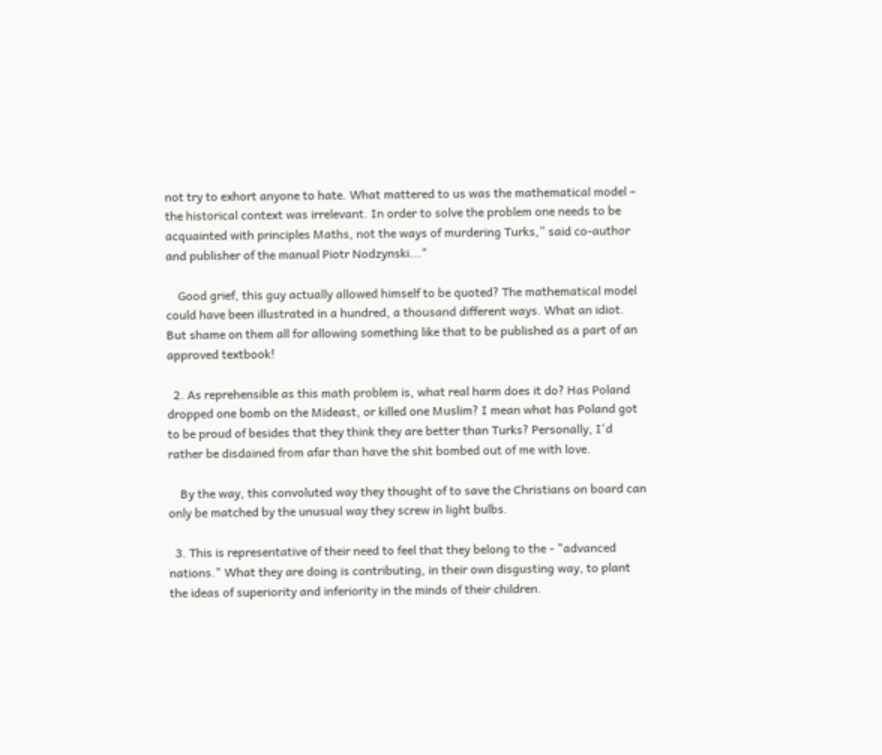not try to exhort anyone to hate. What mattered to us was the mathematical model – the historical context was irrelevant. In order to solve the problem one needs to be acquainted with principles Maths, not the ways of murdering Turks,” said co-author and publisher of the manual Piotr Nodzynski..."

    Good grief, this guy actually allowed himself to be quoted? The mathematical model could have been illustrated in a hundred, a thousand different ways. What an idiot. But shame on them all for allowing something like that to be published as a part of an approved textbook!

  2. As reprehensible as this math problem is, what real harm does it do? Has Poland dropped one bomb on the Mideast, or killed one Muslim? I mean what has Poland got to be proud of besides that they think they are better than Turks? Personally, I'd rather be disdained from afar than have the shit bombed out of me with love.

    By the way, this convoluted way they thought of to save the Christians on board can only be matched by the unusual way they screw in light bulbs.

  3. This is representative of their need to feel that they belong to the - "advanced nations." What they are doing is contributing, in their own disgusting way, to plant the ideas of superiority and inferiority in the minds of their children.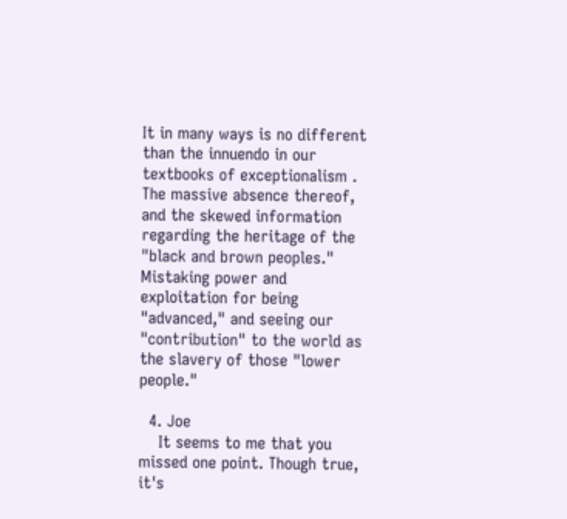It in many ways is no different than the innuendo in our textbooks of exceptionalism . The massive absence thereof, and the skewed information regarding the heritage of the "black and brown peoples." Mistaking power and exploitation for being "advanced," and seeing our "contribution" to the world as the slavery of those "lower people."

  4. Joe
    It seems to me that you missed one point. Though true, it's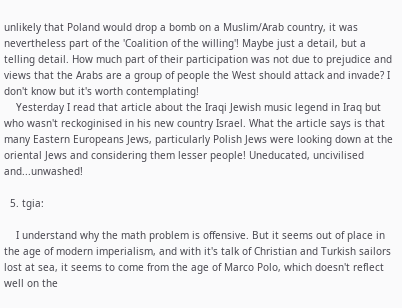unlikely that Poland would drop a bomb on a Muslim/Arab country, it was nevertheless part of the 'Coalition of the willing'! Maybe just a detail, but a telling detail. How much part of their participation was not due to prejudice and views that the Arabs are a group of people the West should attack and invade? I don't know but it's worth contemplating!
    Yesterday I read that article about the Iraqi Jewish music legend in Iraq but who wasn't reckoginised in his new country Israel. What the article says is that many Eastern Europeans Jews, particularly Polish Jews were looking down at the oriental Jews and considering them lesser people! Uneducated, uncivilised and...unwashed!

  5. tgia:

    I understand why the math problem is offensive. But it seems out of place in the age of modern imperialism, and with it's talk of Christian and Turkish sailors lost at sea, it seems to come from the age of Marco Polo, which doesn't reflect well on the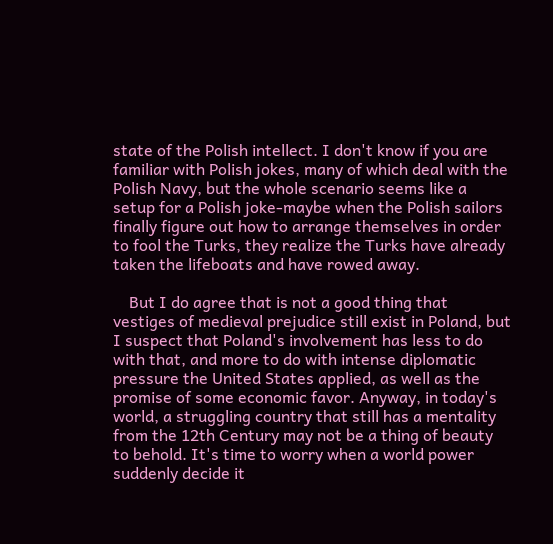state of the Polish intellect. I don't know if you are familiar with Polish jokes, many of which deal with the Polish Navy, but the whole scenario seems like a setup for a Polish joke-maybe when the Polish sailors finally figure out how to arrange themselves in order to fool the Turks, they realize the Turks have already taken the lifeboats and have rowed away.

    But I do agree that is not a good thing that vestiges of medieval prejudice still exist in Poland, but I suspect that Poland's involvement has less to do with that, and more to do with intense diplomatic pressure the United States applied, as well as the promise of some economic favor. Anyway, in today's world, a struggling country that still has a mentality from the 12th Century may not be a thing of beauty to behold. It's time to worry when a world power suddenly decide it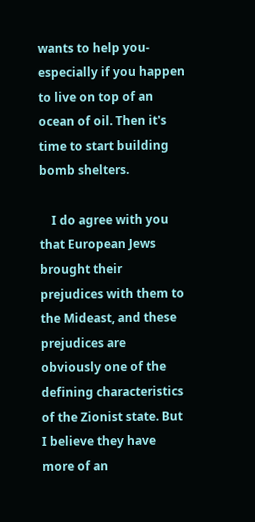wants to help you-especially if you happen to live on top of an ocean of oil. Then it's time to start building bomb shelters.

    I do agree with you that European Jews brought their prejudices with them to the Mideast, and these prejudices are obviously one of the defining characteristics of the Zionist state. But I believe they have more of an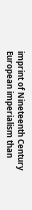imprint of Nineteenth Century European imperialism than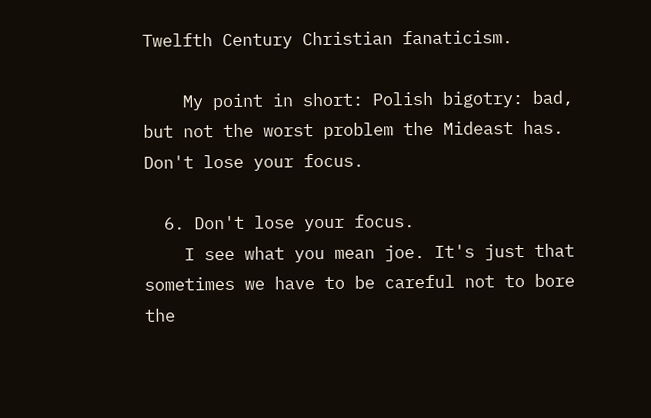Twelfth Century Christian fanaticism.

    My point in short: Polish bigotry: bad, but not the worst problem the Mideast has. Don't lose your focus.

  6. Don't lose your focus.
    I see what you mean joe. It's just that sometimes we have to be careful not to bore the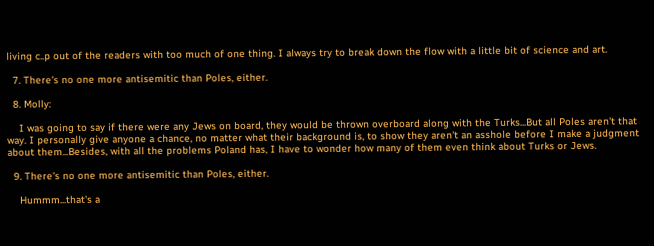living c..p out of the readers with too much of one thing. I always try to break down the flow with a little bit of science and art.

  7. There's no one more antisemitic than Poles, either.

  8. Molly:

    I was going to say if there were any Jews on board, they would be thrown overboard along with the Turks...But all Poles aren't that way. I personally give anyone a chance, no matter what their background is, to show they aren't an asshole before I make a judgment about them...Besides, with all the problems Poland has, I have to wonder how many of them even think about Turks or Jews.

  9. There's no one more antisemitic than Poles, either.

    Hummm...that's a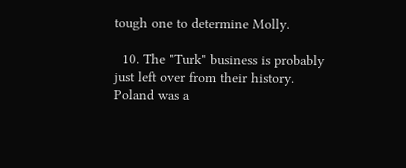tough one to determine Molly.

  10. The "Turk" business is probably just left over from their history. Poland was a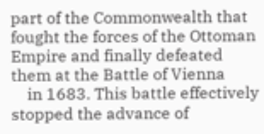part of the Commonwealth that fought the forces of the Ottoman Empire and finally defeated them at the Battle of Vienna
    in 1683. This battle effectively stopped the advance of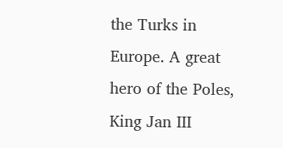the Turks in Europe. A great hero of the Poles, King Jan III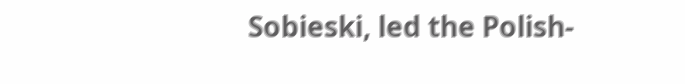Sobieski, led the Polish-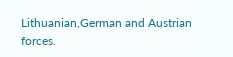Lithuanian,German and Austrian forces.